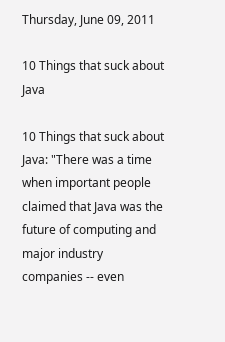Thursday, June 09, 2011

10 Things that suck about Java

10 Things that suck about Java: "There was a time when important people claimed that Java was the future of computing and major industry companies -- even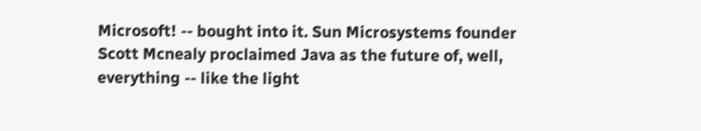Microsoft! -- bought into it. Sun Microsystems founder Scott Mcnealy proclaimed Java as the future of, well, everything -- like the light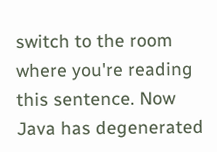switch to the room where you're reading this sentence. Now Java has degenerated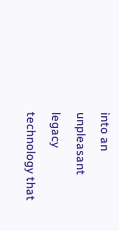into an unpleasant legacy technology that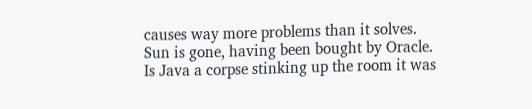causes way more problems than it solves. Sun is gone, having been bought by Oracle. Is Java a corpse stinking up the room it was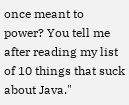once meant to power? You tell me after reading my list of 10 things that suck about Java."